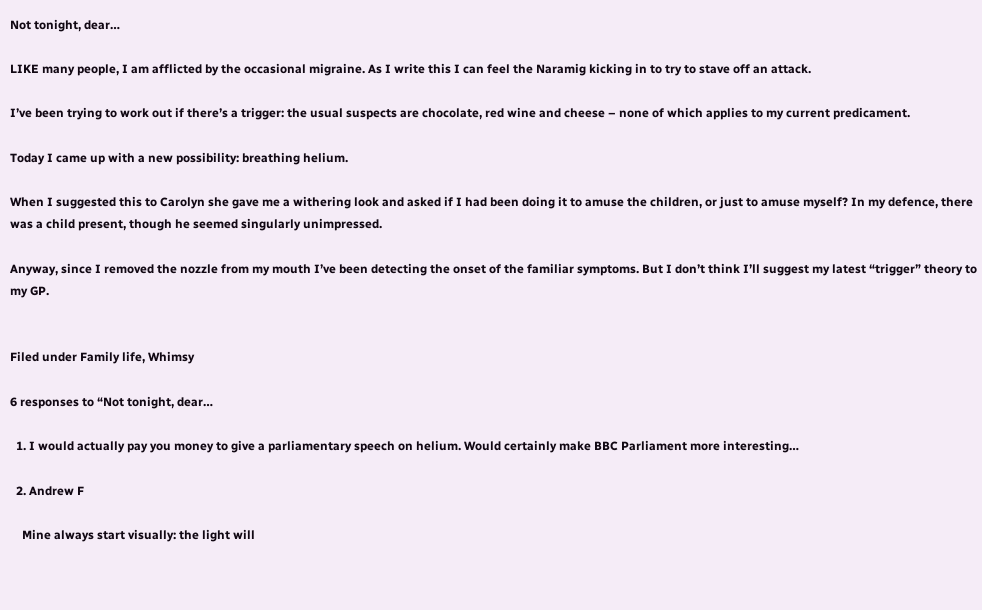Not tonight, dear…

LIKE many people, I am afflicted by the occasional migraine. As I write this I can feel the Naramig kicking in to try to stave off an attack.

I’ve been trying to work out if there’s a trigger: the usual suspects are chocolate, red wine and cheese – none of which applies to my current predicament.

Today I came up with a new possibility: breathing helium.

When I suggested this to Carolyn she gave me a withering look and asked if I had been doing it to amuse the children, or just to amuse myself? In my defence, there was a child present, though he seemed singularly unimpressed.

Anyway, since I removed the nozzle from my mouth I’ve been detecting the onset of the familiar symptoms. But I don’t think I’ll suggest my latest “trigger” theory to my GP.


Filed under Family life, Whimsy

6 responses to “Not tonight, dear…

  1. I would actually pay you money to give a parliamentary speech on helium. Would certainly make BBC Parliament more interesting…

  2. Andrew F

    Mine always start visually: the light will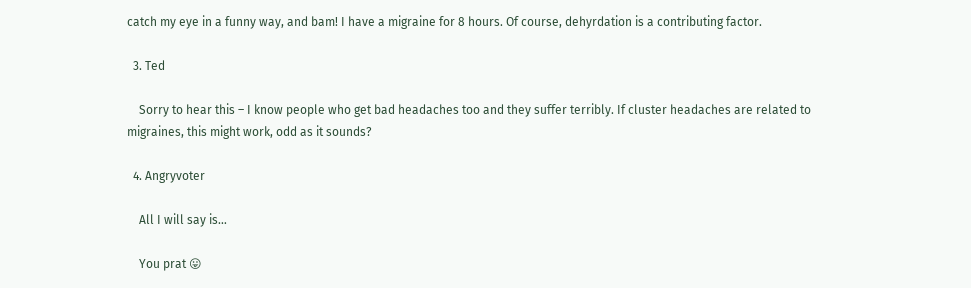catch my eye in a funny way, and bam! I have a migraine for 8 hours. Of course, dehyrdation is a contributing factor.

  3. Ted

    Sorry to hear this – I know people who get bad headaches too and they suffer terribly. If cluster headaches are related to migraines, this might work, odd as it sounds?

  4. Angryvoter

    All I will say is…

    You prat 😛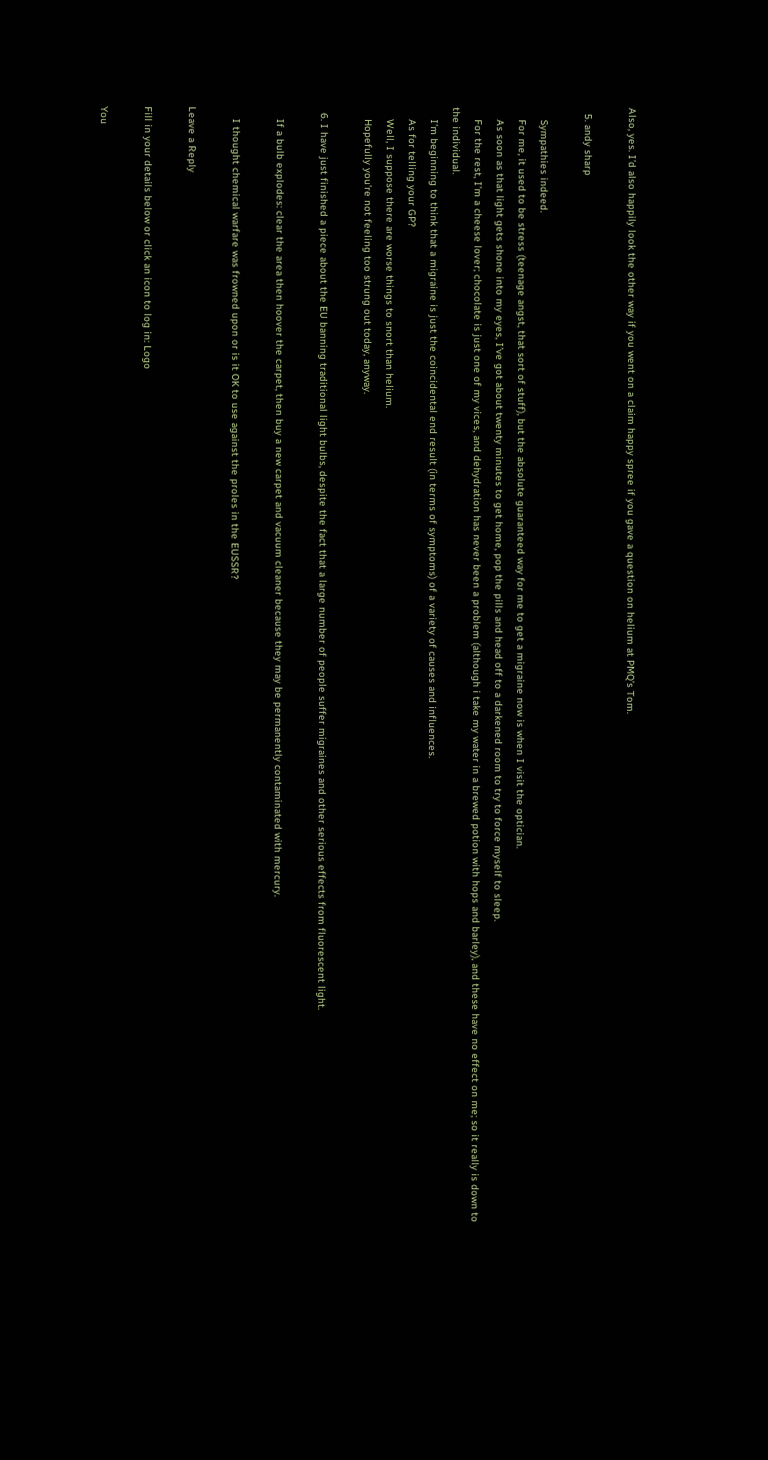Also, yes. I’d also happily look the other way if you went on a claim happy spree if you gave a question on helium at PMQ’s Tom.

  5. andy sharp

    Sympathies indeed.
    For me, it used to be stress (teenage angst, that sort of stuff), but the absolute guaranteed way for me to get a migraine now is when I visit the optician.
    As soon as that light gets shone into my eyes, I’ve got about twenty minutes to get home, pop the pills and head off to a darkened room to try to force myself to sleep.
    For the rest, I’m a cheese lover; chocolate is just one of my vices, and dehydration has never been a problem (although i take my water in a brewed potion with hops and barley), and these have no effect on me; so it really is down to the individual.
    I’m beginning to think that a migraine is just the coincidental end result (in terms of symptoms) of a variety of causes and influences.
    As for telling your GP?
    Well, I suppose there are worse things to snort than helium.
    Hopefully you’re not feeling too strung out today, anyway.

  6. I have just finished a piece about the EU banning traditional light bulbs, despite the fact that a large number of people suffer migraines and other serious effects from fluorescent light.

    If a bulb explodes: clear the area then hoover the carpet, then buy a new carpet and vacuum cleaner because they may be permanently contaminated with mercury.

    I thought chemical warfare was frowned upon or is it OK to use against the proles in the EUSSR?

Leave a Reply

Fill in your details below or click an icon to log in: Logo

You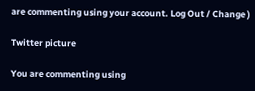are commenting using your account. Log Out / Change )

Twitter picture

You are commenting using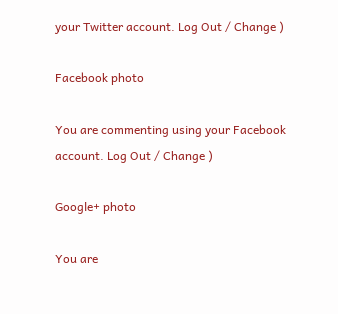your Twitter account. Log Out / Change )

Facebook photo

You are commenting using your Facebook account. Log Out / Change )

Google+ photo

You are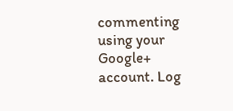commenting using your Google+ account. Log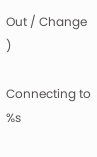Out / Change )

Connecting to %s